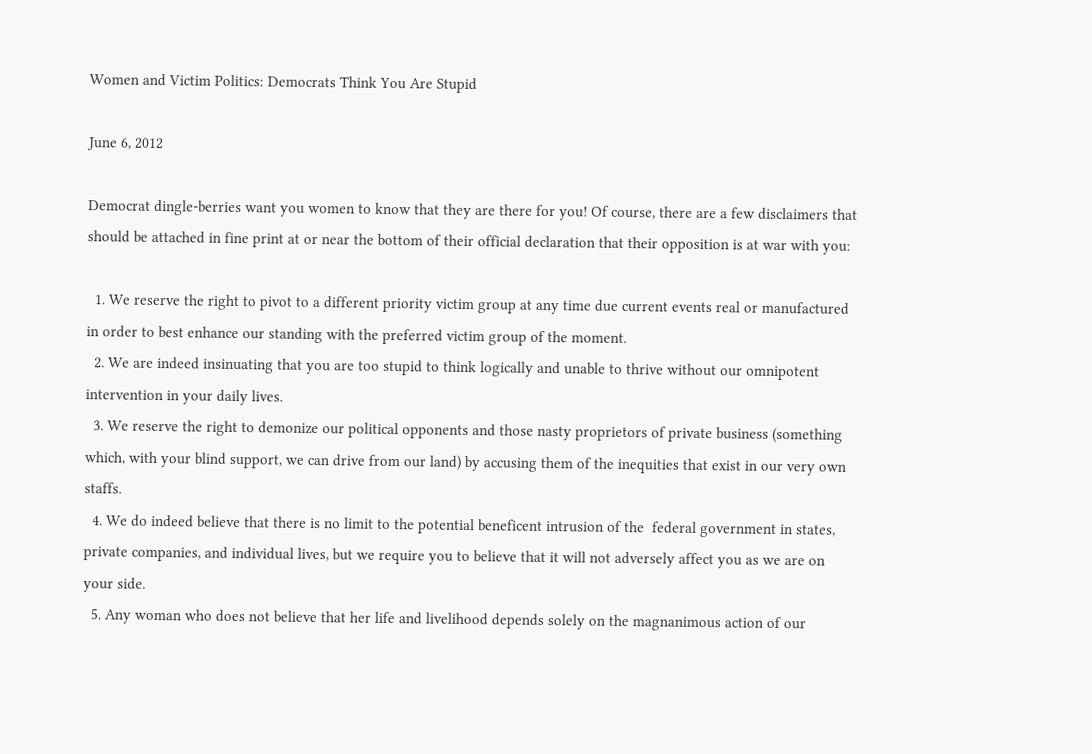Women and Victim Politics: Democrats Think You Are Stupid

June 6, 2012

Democrat dingle-berries want you women to know that they are there for you! Of course, there are a few disclaimers that should be attached in fine print at or near the bottom of their official declaration that their opposition is at war with you:

  1. We reserve the right to pivot to a different priority victim group at any time due current events real or manufactured in order to best enhance our standing with the preferred victim group of the moment.
  2. We are indeed insinuating that you are too stupid to think logically and unable to thrive without our omnipotent intervention in your daily lives.
  3. We reserve the right to demonize our political opponents and those nasty proprietors of private business (something which, with your blind support, we can drive from our land) by accusing them of the inequities that exist in our very own staffs.
  4. We do indeed believe that there is no limit to the potential beneficent intrusion of the  federal government in states, private companies, and individual lives, but we require you to believe that it will not adversely affect you as we are on your side.
  5. Any woman who does not believe that her life and livelihood depends solely on the magnanimous action of our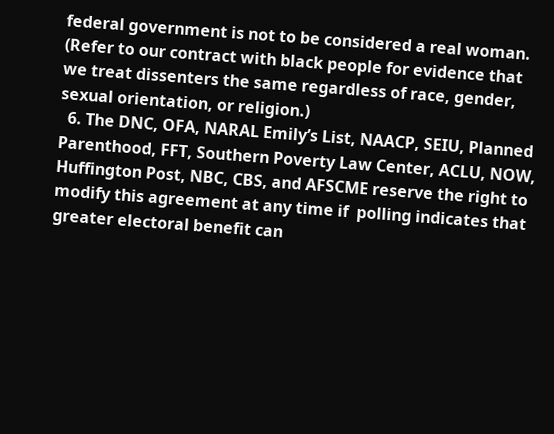federal government is not to be considered a real woman. (Refer to our contract with black people for evidence that we treat dissenters the same regardless of race, gender, sexual orientation, or religion.)
  6. The DNC, OFA, NARAL Emily’s List, NAACP, SEIU, Planned Parenthood, FFT, Southern Poverty Law Center, ACLU, NOW, Huffington Post, NBC, CBS, and AFSCME reserve the right to modify this agreement at any time if  polling indicates that greater electoral benefit can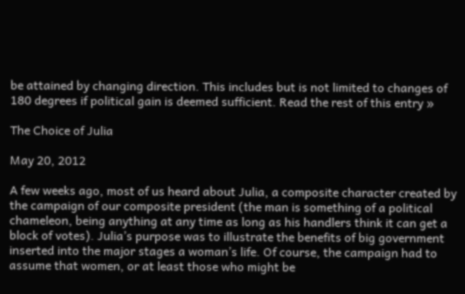be attained by changing direction. This includes but is not limited to changes of 180 degrees if political gain is deemed sufficient. Read the rest of this entry »

The Choice of Julia

May 20, 2012

A few weeks ago, most of us heard about Julia, a composite character created by the campaign of our composite president (the man is something of a political chameleon, being anything at any time as long as his handlers think it can get a block of votes). Julia’s purpose was to illustrate the benefits of big government inserted into the major stages a woman’s life. Of course, the campaign had to assume that women, or at least those who might be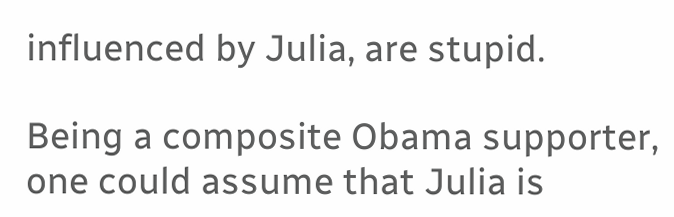influenced by Julia, are stupid.

Being a composite Obama supporter, one could assume that Julia is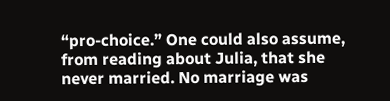“pro-choice.” One could also assume, from reading about Julia, that she never married. No marriage was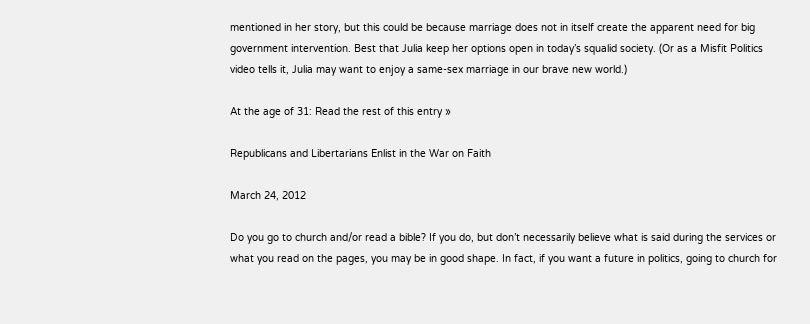mentioned in her story, but this could be because marriage does not in itself create the apparent need for big government intervention. Best that Julia keep her options open in today’s squalid society. (Or as a Misfit Politics video tells it, Julia may want to enjoy a same-sex marriage in our brave new world.)

At the age of 31: Read the rest of this entry »

Republicans and Libertarians Enlist in the War on Faith

March 24, 2012

Do you go to church and/or read a bible? If you do, but don’t necessarily believe what is said during the services or what you read on the pages, you may be in good shape. In fact, if you want a future in politics, going to church for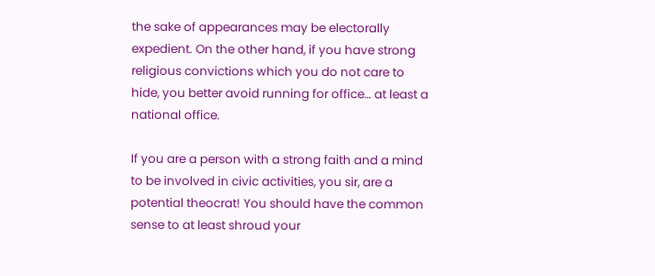the sake of appearances may be electorally expedient. On the other hand, if you have strong religious convictions which you do not care to hide, you better avoid running for office… at least a national office.

If you are a person with a strong faith and a mind to be involved in civic activities, you sir, are a potential theocrat! You should have the common sense to at least shroud your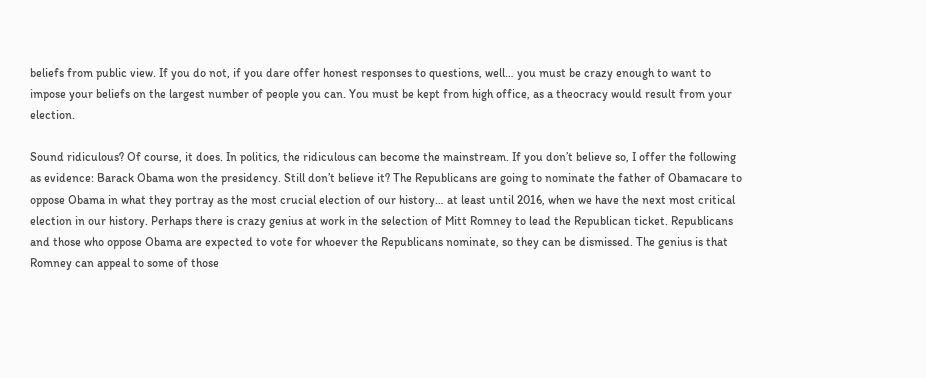beliefs from public view. If you do not, if you dare offer honest responses to questions, well… you must be crazy enough to want to impose your beliefs on the largest number of people you can. You must be kept from high office, as a theocracy would result from your election.

Sound ridiculous? Of course, it does. In politics, the ridiculous can become the mainstream. If you don’t believe so, I offer the following as evidence: Barack Obama won the presidency. Still don’t believe it? The Republicans are going to nominate the father of Obamacare to oppose Obama in what they portray as the most crucial election of our history… at least until 2016, when we have the next most critical election in our history. Perhaps there is crazy genius at work in the selection of Mitt Romney to lead the Republican ticket. Republicans and those who oppose Obama are expected to vote for whoever the Republicans nominate, so they can be dismissed. The genius is that Romney can appeal to some of those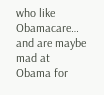who like Obamacare… and are maybe mad at Obama for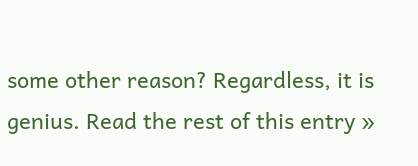some other reason? Regardless, it is genius. Read the rest of this entry »